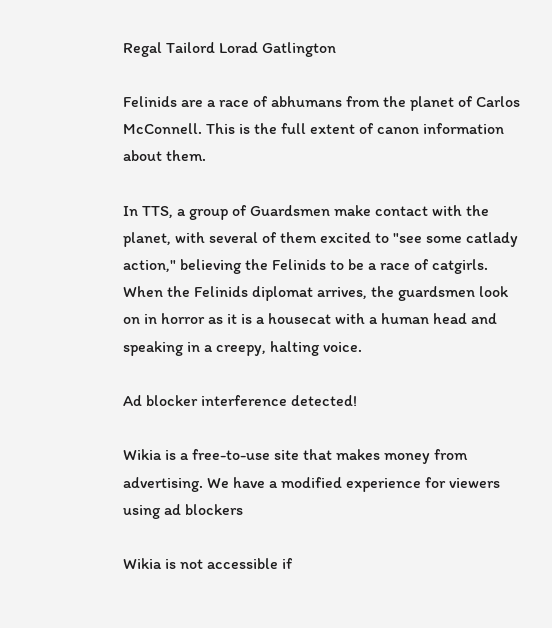Regal Tailord Lorad Gatlington

Felinids are a race of abhumans from the planet of Carlos McConnell. This is the full extent of canon information about them.

In TTS, a group of Guardsmen make contact with the planet, with several of them excited to "see some catlady action," believing the Felinids to be a race of catgirls. When the Felinids diplomat arrives, the guardsmen look on in horror as it is a housecat with a human head and speaking in a creepy, halting voice.

Ad blocker interference detected!

Wikia is a free-to-use site that makes money from advertising. We have a modified experience for viewers using ad blockers

Wikia is not accessible if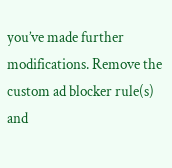you’ve made further modifications. Remove the custom ad blocker rule(s) and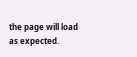the page will load as expected.